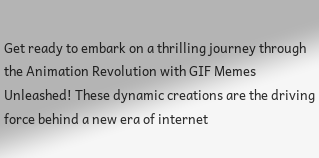Get ready to embark on a thrilling journey through the Animation Revolution with GIF Memes Unleashed! These dynamic creations are the driving force behind a new era of internet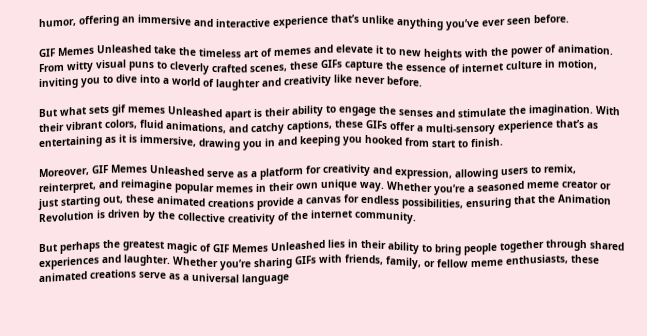humor, offering an immersive and interactive experience that’s unlike anything you’ve ever seen before.

GIF Memes Unleashed take the timeless art of memes and elevate it to new heights with the power of animation. From witty visual puns to cleverly crafted scenes, these GIFs capture the essence of internet culture in motion, inviting you to dive into a world of laughter and creativity like never before.

But what sets gif memes Unleashed apart is their ability to engage the senses and stimulate the imagination. With their vibrant colors, fluid animations, and catchy captions, these GIFs offer a multi-sensory experience that’s as entertaining as it is immersive, drawing you in and keeping you hooked from start to finish.

Moreover, GIF Memes Unleashed serve as a platform for creativity and expression, allowing users to remix, reinterpret, and reimagine popular memes in their own unique way. Whether you’re a seasoned meme creator or just starting out, these animated creations provide a canvas for endless possibilities, ensuring that the Animation Revolution is driven by the collective creativity of the internet community.

But perhaps the greatest magic of GIF Memes Unleashed lies in their ability to bring people together through shared experiences and laughter. Whether you’re sharing GIFs with friends, family, or fellow meme enthusiasts, these animated creations serve as a universal language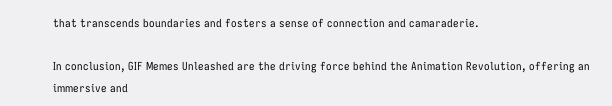that transcends boundaries and fosters a sense of connection and camaraderie.

In conclusion, GIF Memes Unleashed are the driving force behind the Animation Revolution, offering an immersive and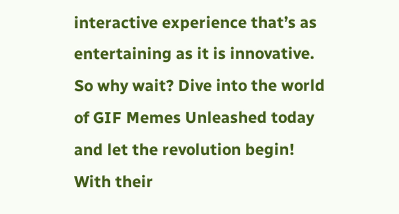interactive experience that’s as entertaining as it is innovative. So why wait? Dive into the world of GIF Memes Unleashed today and let the revolution begin! With their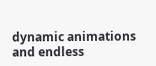dynamic animations and endless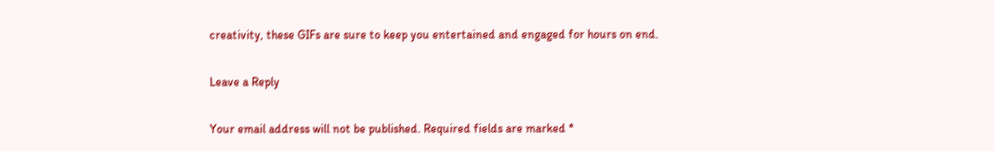creativity, these GIFs are sure to keep you entertained and engaged for hours on end.

Leave a Reply

Your email address will not be published. Required fields are marked *